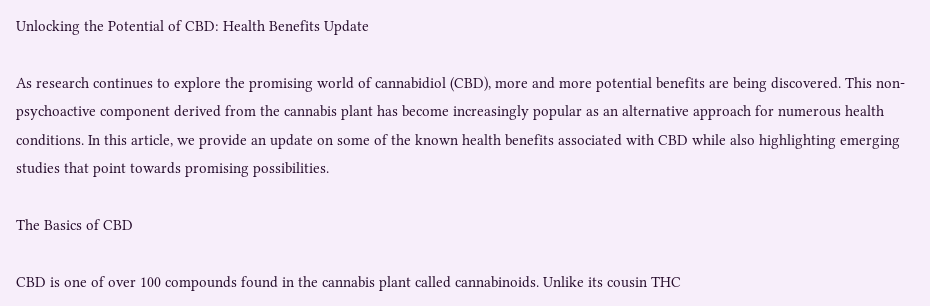Unlocking the Potential of CBD: Health Benefits Update

As research continues to explore the promising world of cannabidiol (CBD), more and more potential benefits are being discovered. This non-psychoactive component derived from the cannabis plant has become increasingly popular as an alternative approach for numerous health conditions. In this article, we provide an update on some of the known health benefits associated with CBD while also highlighting emerging studies that point towards promising possibilities.

The Basics of CBD

CBD is one of over 100 compounds found in the cannabis plant called cannabinoids. Unlike its cousin THC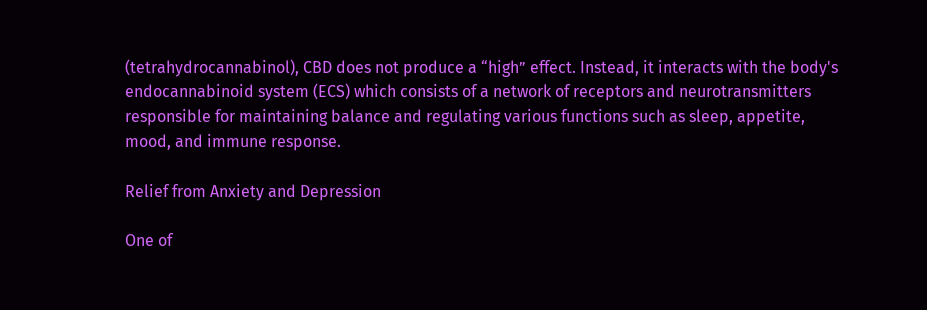(tetrahydrocannabinol), CBD does not produce a “high” effect. Instead, it interacts with the body's endocannabinoid system (ECS) which consists of a network of receptors and neurotransmitters responsible for maintaining balance and regulating various functions such as sleep, appetite, mood, and immune response.

Relief from Anxiety and Depression

One of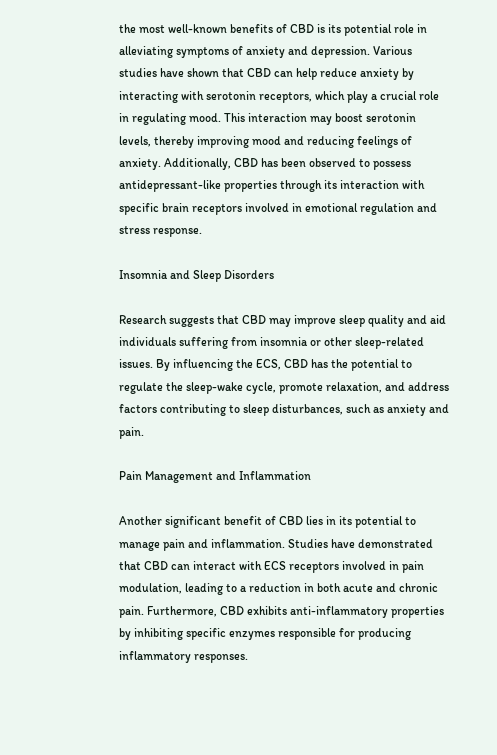the most well-known benefits of CBD is its potential role in alleviating symptoms of anxiety and depression. Various studies have shown that CBD can help reduce anxiety by interacting with serotonin receptors, which play a crucial role in regulating mood. This interaction may boost serotonin levels, thereby improving mood and reducing feelings of anxiety. Additionally, CBD has been observed to possess antidepressant-like properties through its interaction with specific brain receptors involved in emotional regulation and stress response.

Insomnia and Sleep Disorders

Research suggests that CBD may improve sleep quality and aid individuals suffering from insomnia or other sleep-related issues. By influencing the ECS, CBD has the potential to regulate the sleep-wake cycle, promote relaxation, and address factors contributing to sleep disturbances, such as anxiety and pain.

Pain Management and Inflammation

Another significant benefit of CBD lies in its potential to manage pain and inflammation. Studies have demonstrated that CBD can interact with ECS receptors involved in pain modulation, leading to a reduction in both acute and chronic pain. Furthermore, CBD exhibits anti-inflammatory properties by inhibiting specific enzymes responsible for producing inflammatory responses.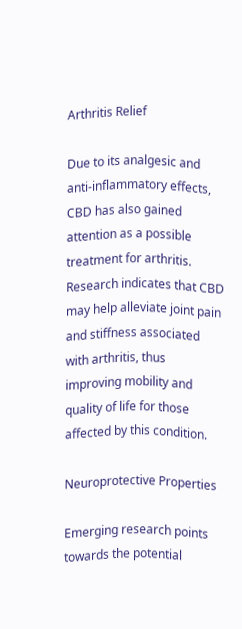Arthritis Relief

Due to its analgesic and anti-inflammatory effects, CBD has also gained attention as a possible treatment for arthritis. Research indicates that CBD may help alleviate joint pain and stiffness associated with arthritis, thus improving mobility and quality of life for those affected by this condition.

Neuroprotective Properties

Emerging research points towards the potential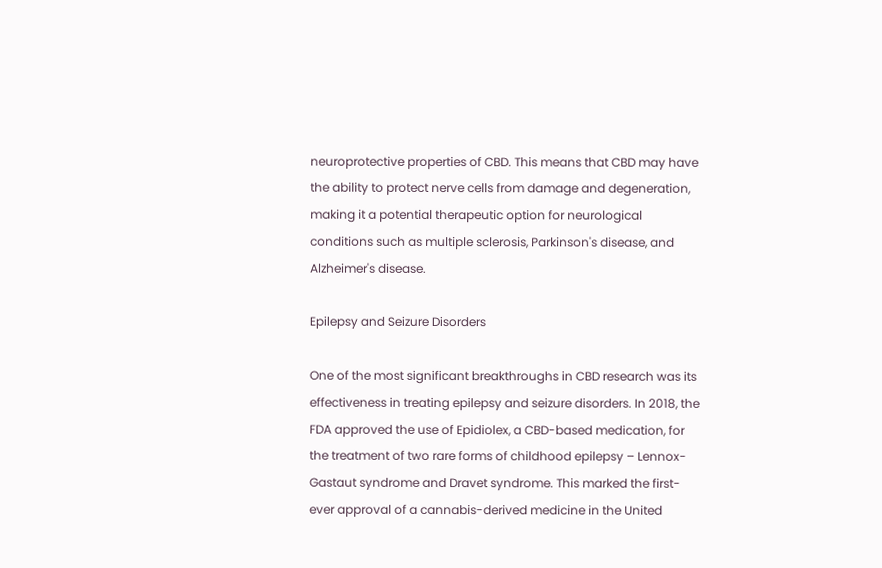neuroprotective properties of CBD. This means that CBD may have the ability to protect nerve cells from damage and degeneration, making it a potential therapeutic option for neurological conditions such as multiple sclerosis, Parkinson's disease, and Alzheimer's disease.

Epilepsy and Seizure Disorders

One of the most significant breakthroughs in CBD research was its effectiveness in treating epilepsy and seizure disorders. In 2018, the FDA approved the use of Epidiolex, a CBD-based medication, for the treatment of two rare forms of childhood epilepsy – Lennox-Gastaut syndrome and Dravet syndrome. This marked the first-ever approval of a cannabis-derived medicine in the United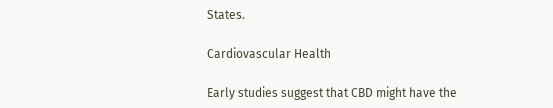States.

Cardiovascular Health

Early studies suggest that CBD might have the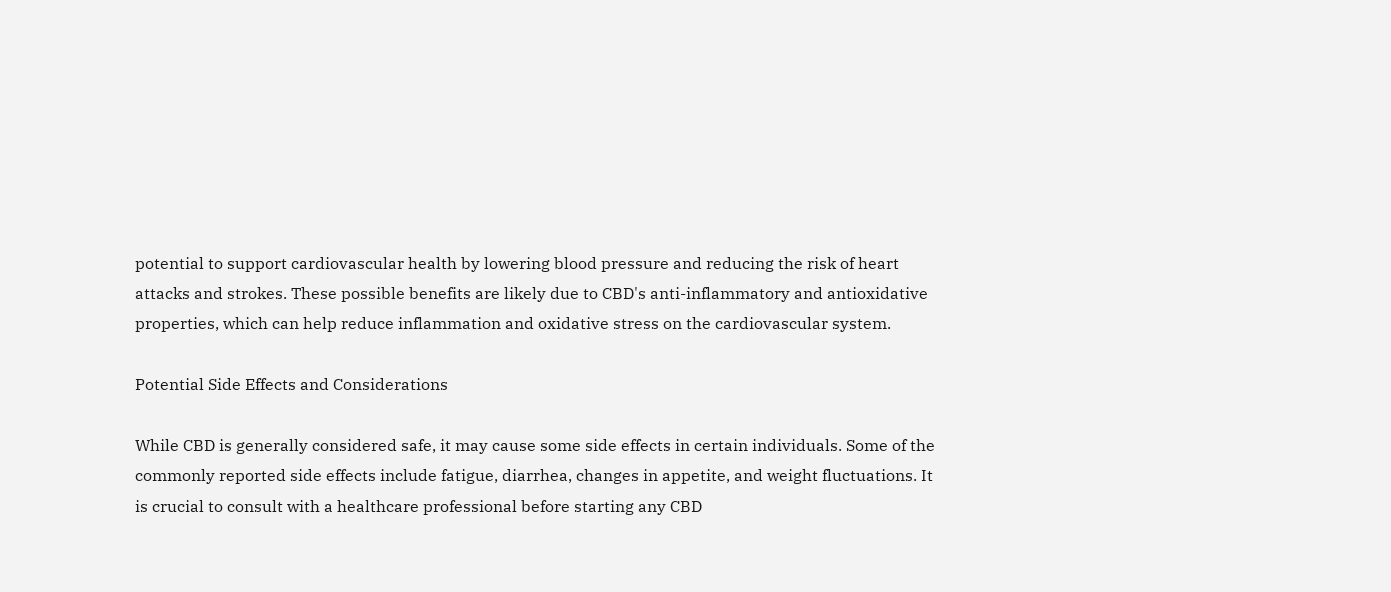potential to support cardiovascular health by lowering blood pressure and reducing the risk of heart attacks and strokes. These possible benefits are likely due to CBD's anti-inflammatory and antioxidative properties, which can help reduce inflammation and oxidative stress on the cardiovascular system.

Potential Side Effects and Considerations

While CBD is generally considered safe, it may cause some side effects in certain individuals. Some of the commonly reported side effects include fatigue, diarrhea, changes in appetite, and weight fluctuations. It is crucial to consult with a healthcare professional before starting any CBD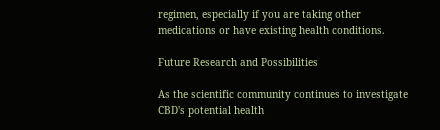regimen, especially if you are taking other medications or have existing health conditions.

Future Research and Possibilities

As the scientific community continues to investigate CBD's potential health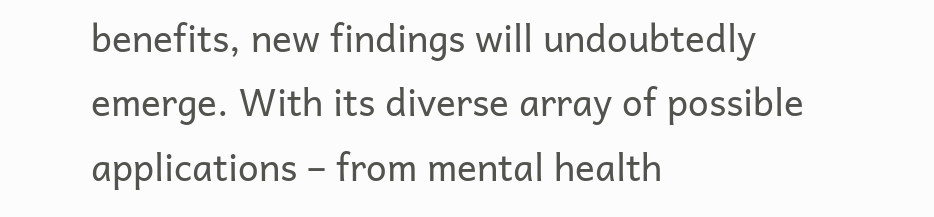benefits, new findings will undoubtedly emerge. With its diverse array of possible applications – from mental health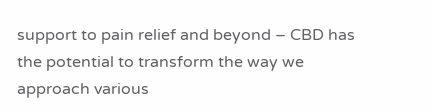support to pain relief and beyond – CBD has the potential to transform the way we approach various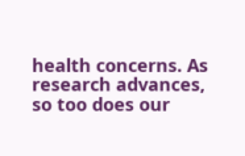health concerns. As research advances, so too does our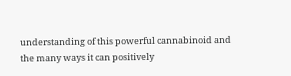understanding of this powerful cannabinoid and the many ways it can positively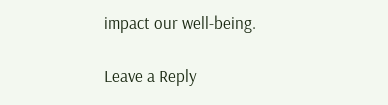impact our well-being.

Leave a Reply